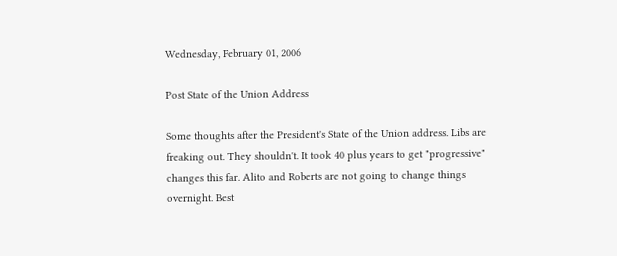Wednesday, February 01, 2006

Post State of the Union Address

Some thoughts after the President's State of the Union address. Libs are freaking out. They shouldn't. It took 40 plus years to get "progressive" changes this far. Alito and Roberts are not going to change things overnight. Best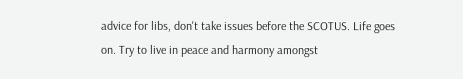advice for libs, don't take issues before the SCOTUS. Life goes on. Try to live in peace and harmony amongst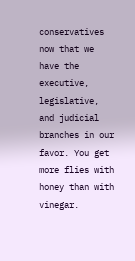conservatives now that we have the executive, legislative, and judicial branches in our favor. You get more flies with honey than with vinegar.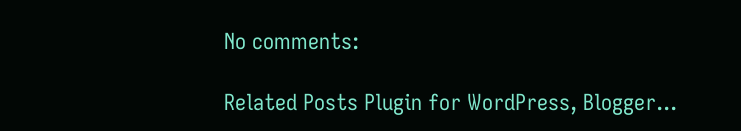No comments:

Related Posts Plugin for WordPress, Blogger...